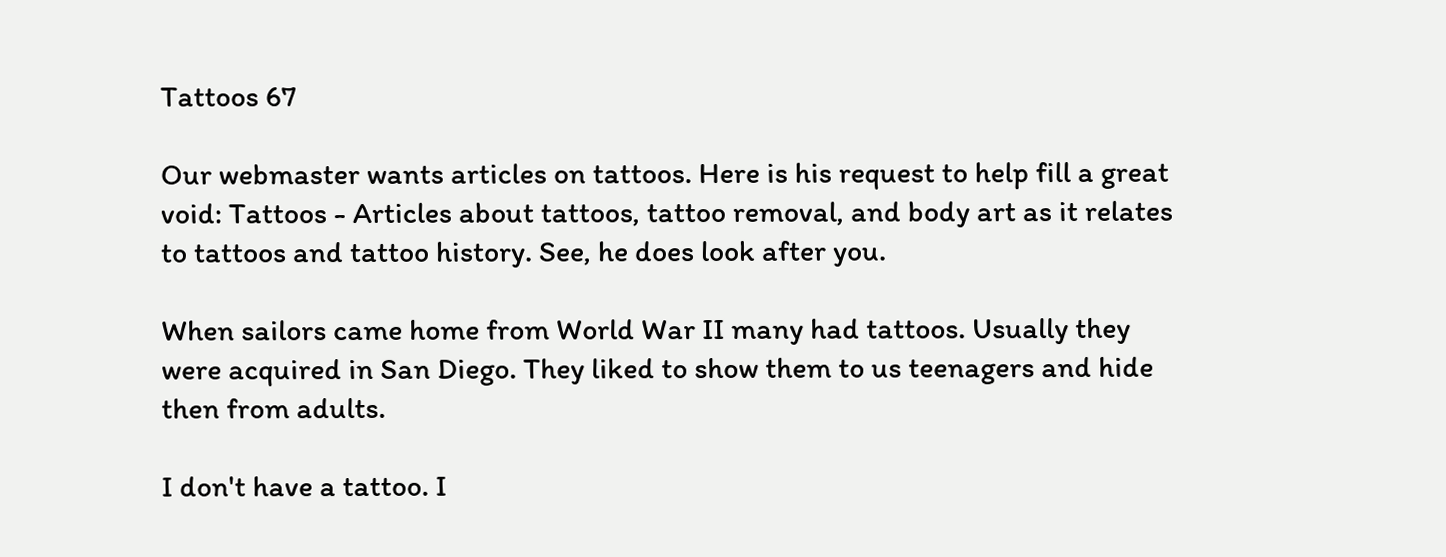Tattoos 67

Our webmaster wants articles on tattoos. Here is his request to help fill a great void: Tattoos - Articles about tattoos, tattoo removal, and body art as it relates to tattoos and tattoo history. See, he does look after you.

When sailors came home from World War II many had tattoos. Usually they were acquired in San Diego. They liked to show them to us teenagers and hide then from adults.

I don't have a tattoo. I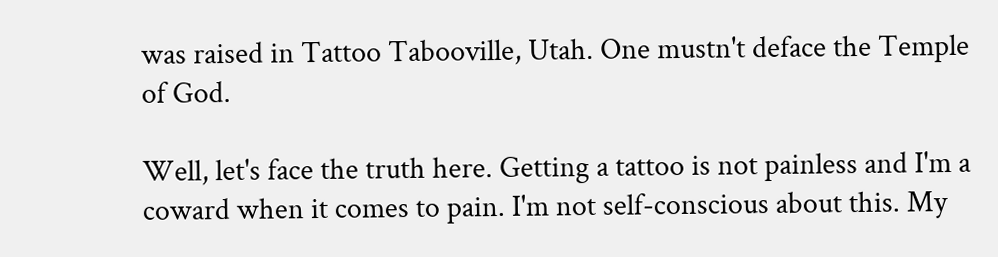was raised in Tattoo Tabooville, Utah. One mustn't deface the Temple of God.

Well, let's face the truth here. Getting a tattoo is not painless and I'm a coward when it comes to pain. I'm not self-conscious about this. My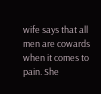wife says that all men are cowards when it comes to pain. She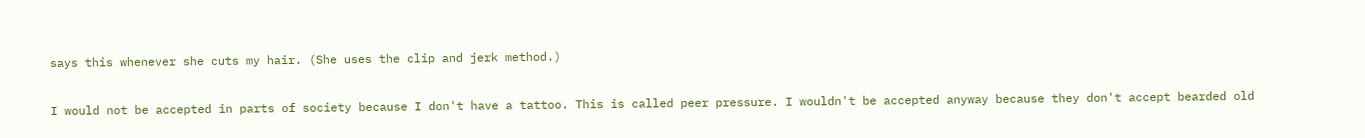says this whenever she cuts my hair. (She uses the clip and jerk method.)

I would not be accepted in parts of society because I don't have a tattoo. This is called peer pressure. I wouldn't be accepted anyway because they don't accept bearded old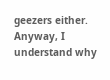geezers either. Anyway, I understand why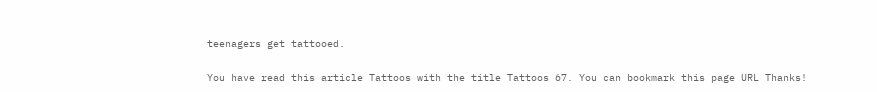teenagers get tattooed.

You have read this article Tattoos with the title Tattoos 67. You can bookmark this page URL Thanks!